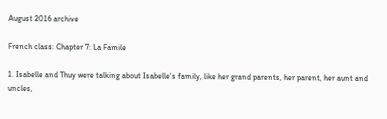August 2016 archive

French class: Chapter 7: La Famile

1. Isabelle and Thuy were talking about Isabelle’s family, like her grand parents, her parent, her aunt and uncles,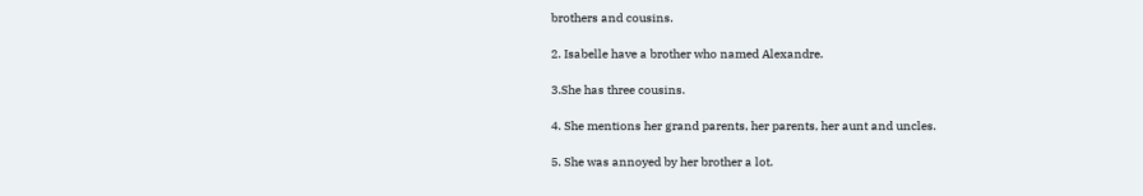brothers and cousins.

2. Isabelle have a brother who named Alexandre.

3.She has three cousins.

4. She mentions her grand parents, her parents, her aunt and uncles.

5. She was annoyed by her brother a lot.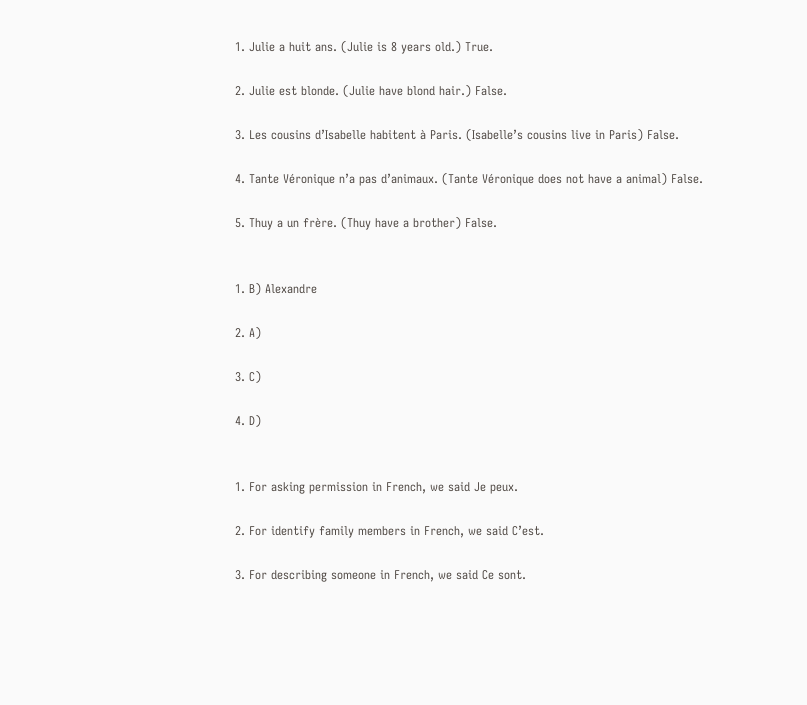1. Julie a huit ans. (Julie is 8 years old.) True.

2. Julie est blonde. (Julie have blond hair.) False.

3. Les cousins d’Isabelle habitent à Paris. (Isabelle’s cousins live in Paris) False.

4. Tante Véronique n’a pas d’animaux. (Tante Véronique does not have a animal) False.

5. Thuy a un frère. (Thuy have a brother) False.


1. B) Alexandre

2. A)

3. C)

4. D)


1. For asking permission in French, we said Je peux.

2. For identify family members in French, we said C’est.

3. For describing someone in French, we said Ce sont.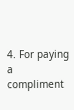4. For paying a compliment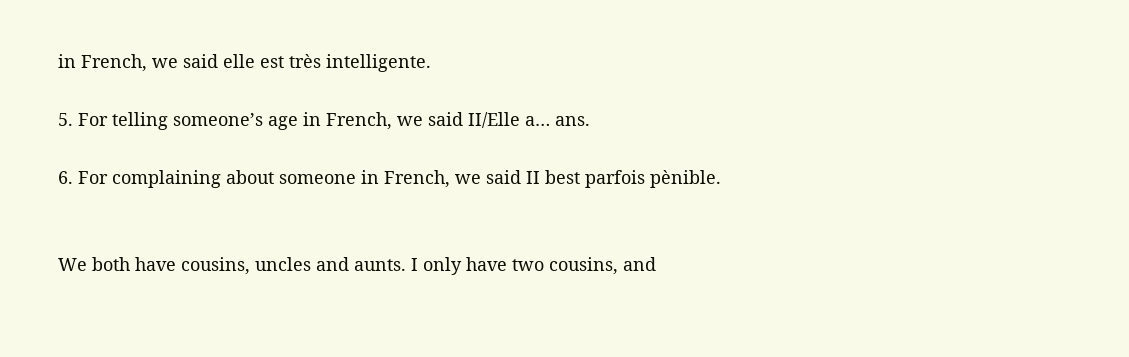in French, we said elle est très intelligente.

5. For telling someone’s age in French, we said II/Elle a… ans.

6. For complaining about someone in French, we said II best parfois pènible.


We both have cousins, uncles and aunts. I only have two cousins, and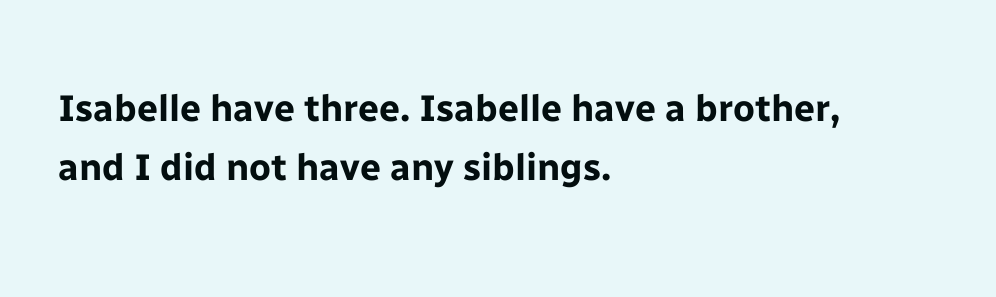Isabelle have three. Isabelle have a brother, and I did not have any siblings.